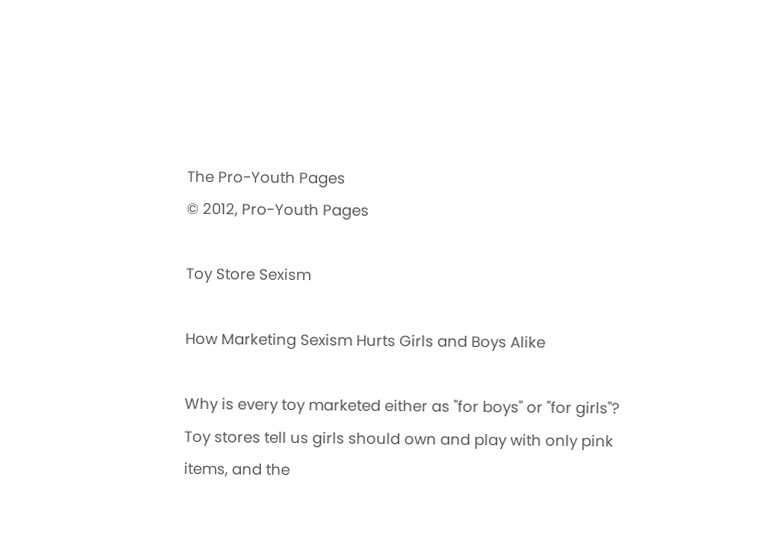The Pro-Youth Pages
© 2012, Pro-Youth Pages

Toy Store Sexism

How Marketing Sexism Hurts Girls and Boys Alike

Why is every toy marketed either as "for boys" or "for girls"? Toy stores tell us girls should own and play with only pink items, and the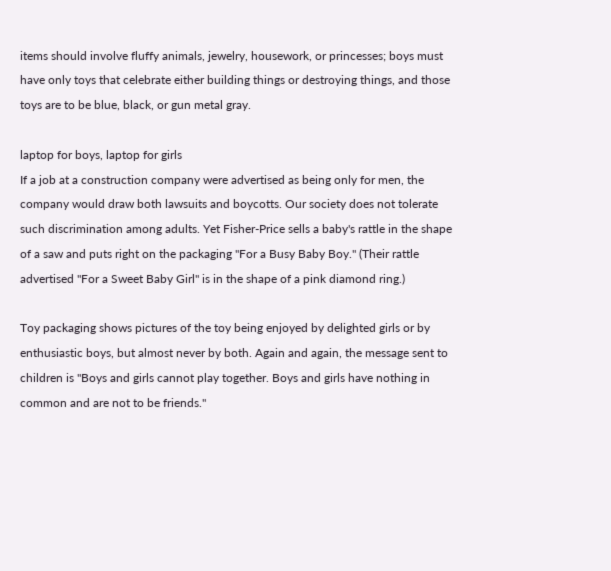items should involve fluffy animals, jewelry, housework, or princesses; boys must have only toys that celebrate either building things or destroying things, and those toys are to be blue, black, or gun metal gray.

laptop for boys, laptop for girls
If a job at a construction company were advertised as being only for men, the company would draw both lawsuits and boycotts. Our society does not tolerate such discrimination among adults. Yet Fisher-Price sells a baby's rattle in the shape of a saw and puts right on the packaging "For a Busy Baby Boy." (Their rattle advertised "For a Sweet Baby Girl" is in the shape of a pink diamond ring.)

Toy packaging shows pictures of the toy being enjoyed by delighted girls or by enthusiastic boys, but almost never by both. Again and again, the message sent to children is "Boys and girls cannot play together. Boys and girls have nothing in common and are not to be friends."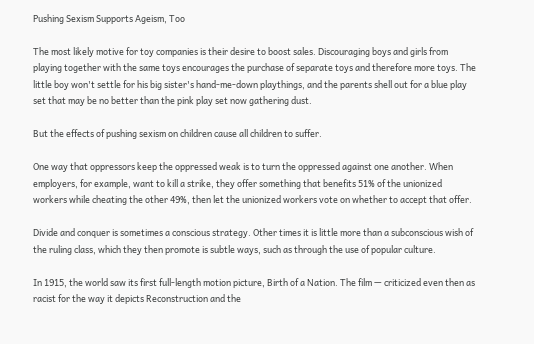Pushing Sexism Supports Ageism, Too

The most likely motive for toy companies is their desire to boost sales. Discouraging boys and girls from playing together with the same toys encourages the purchase of separate toys and therefore more toys. The little boy won't settle for his big sister's hand-me-down playthings, and the parents shell out for a blue play set that may be no better than the pink play set now gathering dust.

But the effects of pushing sexism on children cause all children to suffer.

One way that oppressors keep the oppressed weak is to turn the oppressed against one another. When employers, for example, want to kill a strike, they offer something that benefits 51% of the unionized workers while cheating the other 49%, then let the unionized workers vote on whether to accept that offer.

Divide and conquer is sometimes a conscious strategy. Other times it is little more than a subconscious wish of the ruling class, which they then promote is subtle ways, such as through the use of popular culture.

In 1915, the world saw its first full-length motion picture, Birth of a Nation. The film — criticized even then as racist for the way it depicts Reconstruction and the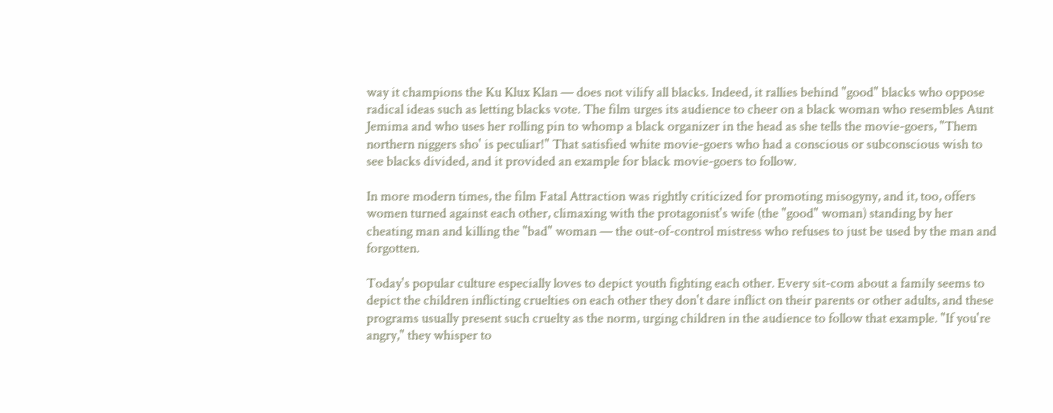way it champions the Ku Klux Klan — does not vilify all blacks. Indeed, it rallies behind "good" blacks who oppose radical ideas such as letting blacks vote. The film urges its audience to cheer on a black woman who resembles Aunt Jemima and who uses her rolling pin to whomp a black organizer in the head as she tells the movie-goers, "Them northern niggers sho' is peculiar!" That satisfied white movie-goers who had a conscious or subconscious wish to see blacks divided, and it provided an example for black movie-goers to follow.

In more modern times, the film Fatal Attraction was rightly criticized for promoting misogyny, and it, too, offers women turned against each other, climaxing with the protagonist's wife (the "good" woman) standing by her cheating man and killing the "bad" woman — the out-of-control mistress who refuses to just be used by the man and forgotten.

Today's popular culture especially loves to depict youth fighting each other. Every sit-com about a family seems to depict the children inflicting cruelties on each other they don't dare inflict on their parents or other adults, and these programs usually present such cruelty as the norm, urging children in the audience to follow that example. "If you're angry," they whisper to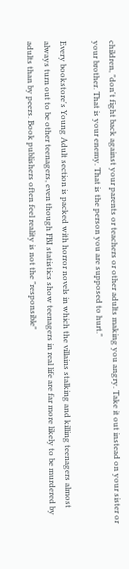children, "don't fight back against your parents or teachers or other adults making you angry. Take it out instead on your sister or your brother. That is your enemy. That is the person you are supposed to hurt."

Every bookstore's Young Adult section is packed with horror novels in which the villains stalking and killing teenagers almost always turn out to be other teenagers, even though FBI statistics show teenagers in real life are far more likely to be murdered by adults than by peers. Book publishers often feel reality is not the "responsible"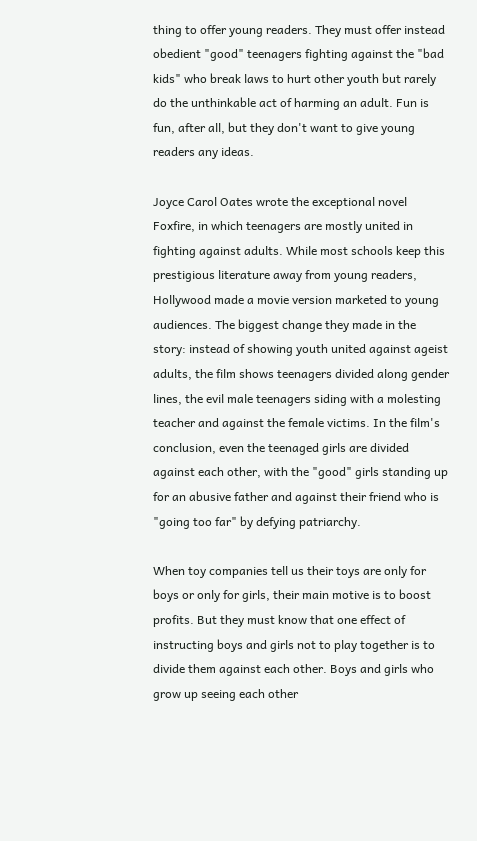thing to offer young readers. They must offer instead obedient "good" teenagers fighting against the "bad kids" who break laws to hurt other youth but rarely do the unthinkable act of harming an adult. Fun is fun, after all, but they don't want to give young readers any ideas.

Joyce Carol Oates wrote the exceptional novel Foxfire, in which teenagers are mostly united in fighting against adults. While most schools keep this prestigious literature away from young readers, Hollywood made a movie version marketed to young audiences. The biggest change they made in the story: instead of showing youth united against ageist adults, the film shows teenagers divided along gender lines, the evil male teenagers siding with a molesting teacher and against the female victims. In the film's conclusion, even the teenaged girls are divided against each other, with the "good" girls standing up for an abusive father and against their friend who is "going too far" by defying patriarchy.

When toy companies tell us their toys are only for boys or only for girls, their main motive is to boost profits. But they must know that one effect of instructing boys and girls not to play together is to divide them against each other. Boys and girls who grow up seeing each other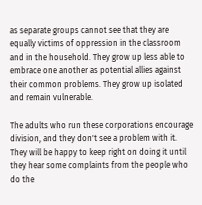as separate groups cannot see that they are equally victims of oppression in the classroom and in the household. They grow up less able to embrace one another as potential allies against their common problems. They grow up isolated and remain vulnerable.

The adults who run these corporations encourage division, and they don't see a problem with it. They will be happy to keep right on doing it until they hear some complaints from the people who do the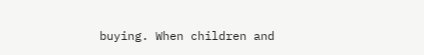buying. When children and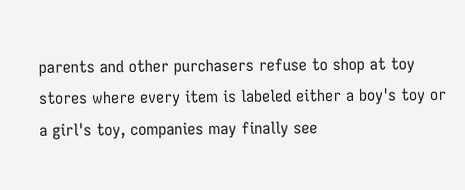parents and other purchasers refuse to shop at toy stores where every item is labeled either a boy's toy or a girl's toy, companies may finally see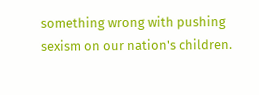something wrong with pushing sexism on our nation's children.